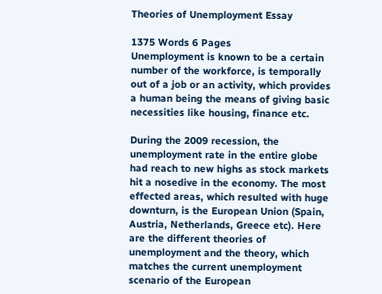Theories of Unemployment Essay

1375 Words 6 Pages
Unemployment is known to be a certain number of the workforce, is temporally out of a job or an activity, which provides a human being the means of giving basic necessities like housing, finance etc.

During the 2009 recession, the unemployment rate in the entire globe had reach to new highs as stock markets hit a nosedive in the economy. The most effected areas, which resulted with huge downturn, is the European Union (Spain, Austria, Netherlands, Greece etc). Here are the different theories of unemployment and the theory, which matches the current unemployment scenario of the European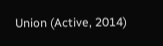Union (Active, 2014)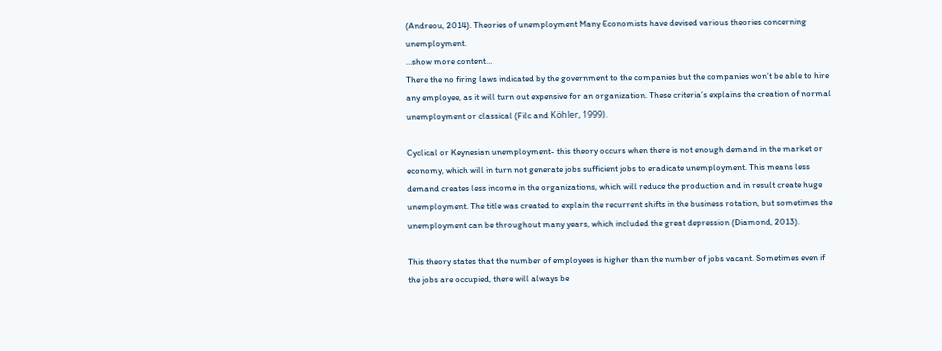(Andreou, 2014). Theories of unemployment Many Economists have devised various theories concerning unemployment.
…show more content…
There the no firing laws indicated by the government to the companies but the companies won’t be able to hire any employee, as it will turn out expensive for an organization. These criteria’s explains the creation of normal unemployment or classical (Filc and Köhler, 1999).

Cyclical or Keynesian unemployment- this theory occurs when there is not enough demand in the market or economy, which will in turn not generate jobs sufficient jobs to eradicate unemployment. This means less demand creates less income in the organizations, which will reduce the production and in result create huge unemployment. The title was created to explain the recurrent shifts in the business rotation, but sometimes the unemployment can be throughout many years, which included the great depression (Diamond, 2013).

This theory states that the number of employees is higher than the number of jobs vacant. Sometimes even if the jobs are occupied, there will always be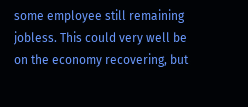some employee still remaining jobless. This could very well be on the economy recovering, but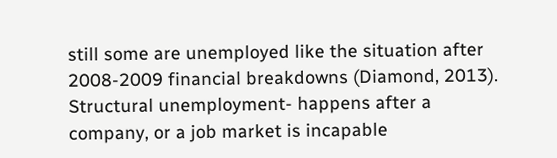still some are unemployed like the situation after 2008-2009 financial breakdowns (Diamond, 2013). Structural unemployment- happens after a company, or a job market is incapable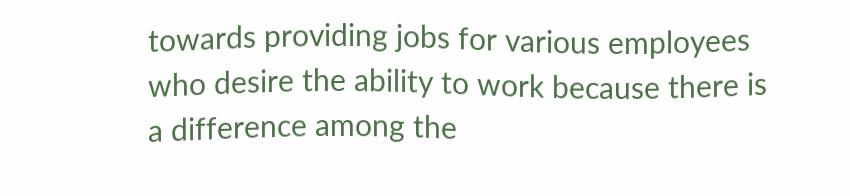towards providing jobs for various employees who desire the ability to work because there is a difference among the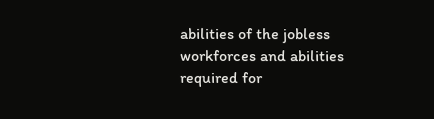abilities of the jobless workforces and abilities required for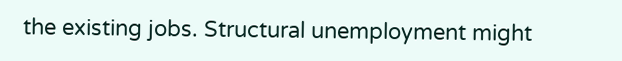the existing jobs. Structural unemployment might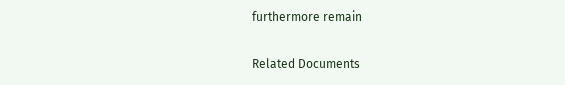furthermore remain

Related Documents